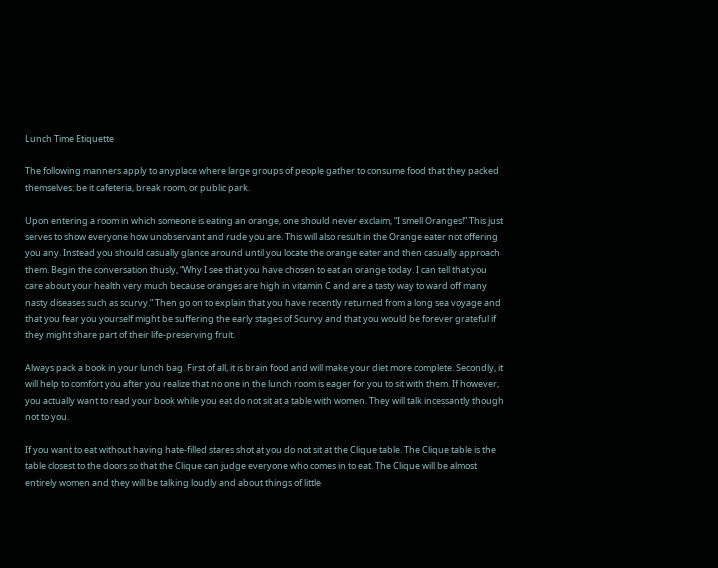Lunch Time Etiquette

The following manners apply to anyplace where large groups of people gather to consume food that they packed themselves: be it cafeteria, break room, or public park.

Upon entering a room in which someone is eating an orange, one should never exclaim, “I smell Oranges!” This just serves to show everyone how unobservant and rude you are. This will also result in the Orange eater not offering you any. Instead you should casually glance around until you locate the orange eater and then casually approach them. Begin the conversation thusly, “Why I see that you have chosen to eat an orange today. I can tell that you care about your health very much because oranges are high in vitamin C and are a tasty way to ward off many nasty diseases such as scurvy.” Then go on to explain that you have recently returned from a long sea voyage and that you fear you yourself might be suffering the early stages of Scurvy and that you would be forever grateful if they might share part of their life-preserving fruit.

Always pack a book in your lunch bag. First of all, it is brain food and will make your diet more complete. Secondly, it will help to comfort you after you realize that no one in the lunch room is eager for you to sit with them. If however, you actually want to read your book while you eat do not sit at a table with women. They will talk incessantly though not to you.

If you want to eat without having hate-filled stares shot at you do not sit at the Clique table. The Clique table is the table closest to the doors so that the Clique can judge everyone who comes in to eat. The Clique will be almost entirely women and they will be talking loudly and about things of little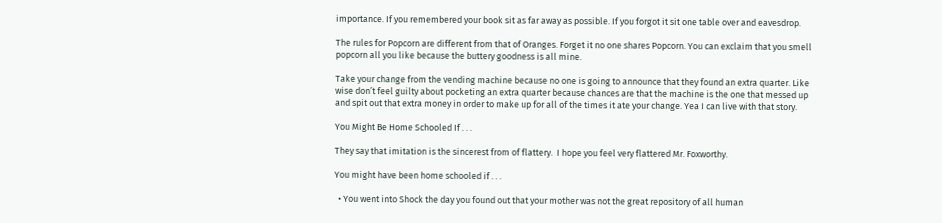importance. If you remembered your book sit as far away as possible. If you forgot it sit one table over and eavesdrop.

The rules for Popcorn are different from that of Oranges. Forget it no one shares Popcorn. You can exclaim that you smell popcorn all you like because the buttery goodness is all mine.

Take your change from the vending machine because no one is going to announce that they found an extra quarter. Like wise don’t feel guilty about pocketing an extra quarter because chances are that the machine is the one that messed up and spit out that extra money in order to make up for all of the times it ate your change. Yea I can live with that story.

You Might Be Home Schooled If . . .

They say that imitation is the sincerest from of flattery.  I hope you feel very flattered Mr. Foxworthy.

You might have been home schooled if . . .

  • You went into Shock the day you found out that your mother was not the great repository of all human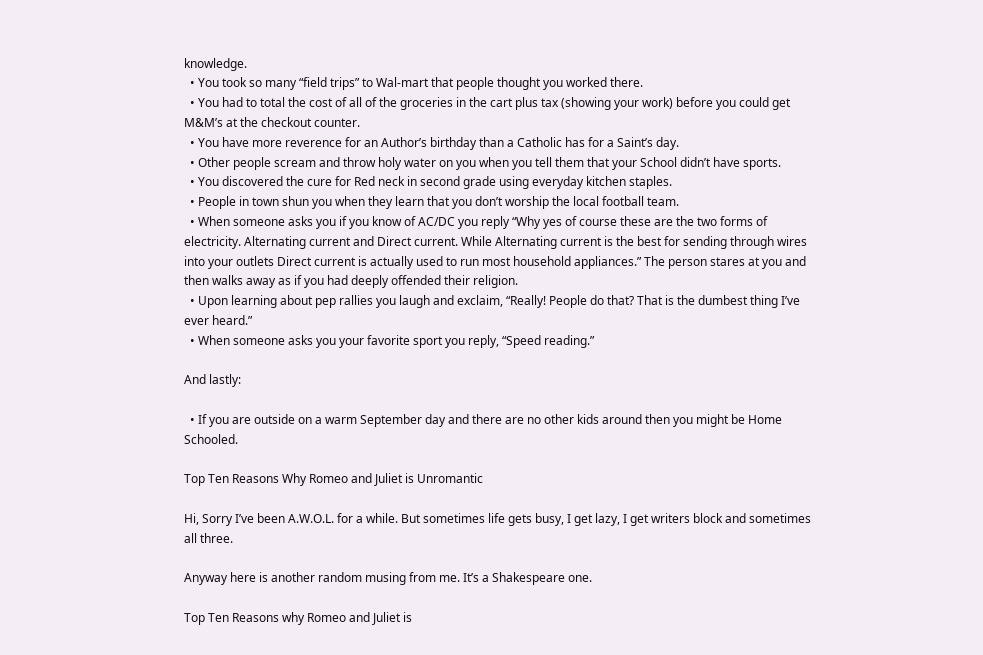knowledge.
  • You took so many “field trips” to Wal-mart that people thought you worked there.
  • You had to total the cost of all of the groceries in the cart plus tax (showing your work) before you could get M&M’s at the checkout counter.
  • You have more reverence for an Author’s birthday than a Catholic has for a Saint’s day.
  • Other people scream and throw holy water on you when you tell them that your School didn’t have sports.
  • You discovered the cure for Red neck in second grade using everyday kitchen staples.
  • People in town shun you when they learn that you don’t worship the local football team.
  • When someone asks you if you know of AC/DC you reply “Why yes of course these are the two forms of electricity. Alternating current and Direct current. While Alternating current is the best for sending through wires into your outlets Direct current is actually used to run most household appliances.” The person stares at you and then walks away as if you had deeply offended their religion.
  • Upon learning about pep rallies you laugh and exclaim, “Really! People do that? That is the dumbest thing I’ve ever heard.”
  • When someone asks you your favorite sport you reply, “Speed reading.”

And lastly:

  • If you are outside on a warm September day and there are no other kids around then you might be Home Schooled.

Top Ten Reasons Why Romeo and Juliet is Unromantic

Hi, Sorry I’ve been A.W.O.L. for a while. But sometimes life gets busy, I get lazy, I get writers block and sometimes all three.

Anyway here is another random musing from me. It’s a Shakespeare one.

Top Ten Reasons why Romeo and Juliet is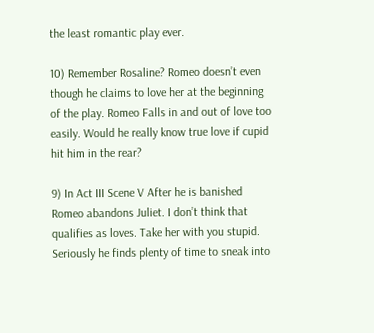the least romantic play ever.

10) Remember Rosaline? Romeo doesn’t even though he claims to love her at the beginning of the play. Romeo Falls in and out of love too easily. Would he really know true love if cupid hit him in the rear?

9) In Act III Scene V After he is banished Romeo abandons Juliet. I don’t think that qualifies as loves. Take her with you stupid. Seriously he finds plenty of time to sneak into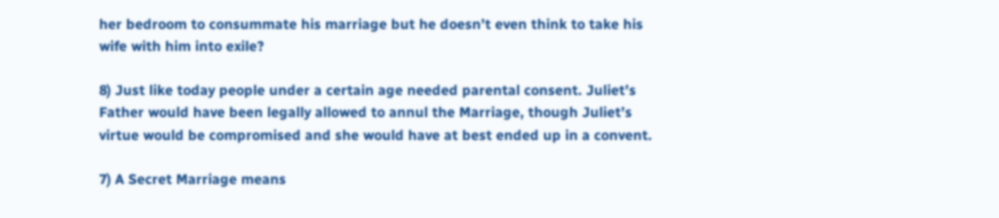her bedroom to consummate his marriage but he doesn’t even think to take his wife with him into exile?

8) Just like today people under a certain age needed parental consent. Juliet’s Father would have been legally allowed to annul the Marriage, though Juliet’s virtue would be compromised and she would have at best ended up in a convent.

7) A Secret Marriage means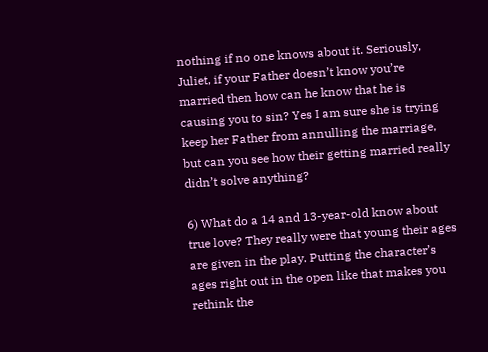nothing if no one knows about it. Seriously, Juliet, if your Father doesn’t know you’re married then how can he know that he is causing you to sin? Yes I am sure she is trying keep her Father from annulling the marriage, but can you see how their getting married really didn’t solve anything?

6) What do a 14 and 13-year-old know about true love? They really were that young their ages are given in the play. Putting the character’s ages right out in the open like that makes you rethink the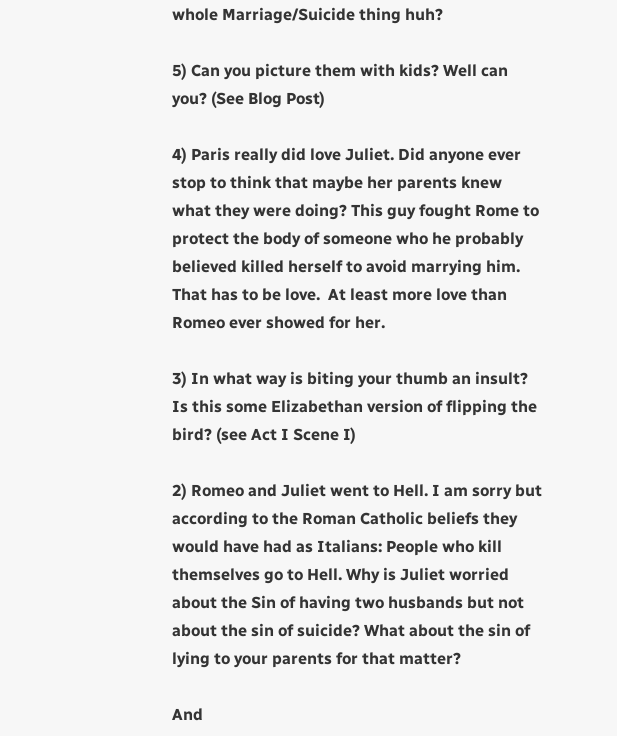whole Marriage/Suicide thing huh?

5) Can you picture them with kids? Well can you? (See Blog Post)

4) Paris really did love Juliet. Did anyone ever stop to think that maybe her parents knew what they were doing? This guy fought Rome to protect the body of someone who he probably believed killed herself to avoid marrying him. That has to be love.  At least more love than Romeo ever showed for her.

3) In what way is biting your thumb an insult? Is this some Elizabethan version of flipping the bird? (see Act I Scene I)

2) Romeo and Juliet went to Hell. I am sorry but according to the Roman Catholic beliefs they would have had as Italians: People who kill themselves go to Hell. Why is Juliet worried about the Sin of having two husbands but not about the sin of suicide? What about the sin of lying to your parents for that matter?

And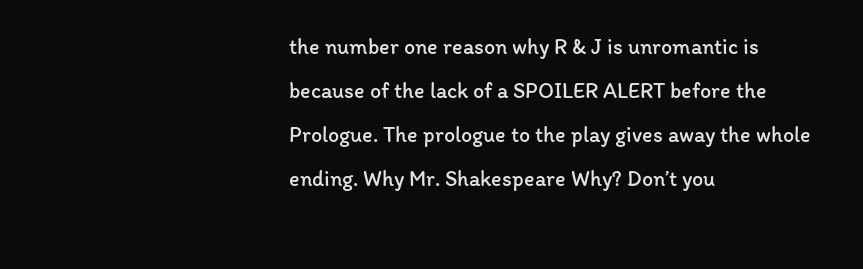the number one reason why R & J is unromantic is because of the lack of a SPOILER ALERT before the Prologue. The prologue to the play gives away the whole ending. Why Mr. Shakespeare Why? Don’t you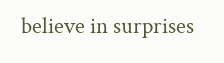believe in surprises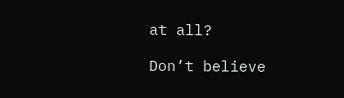at all?

Don’t believe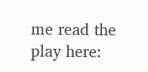me read the play here: